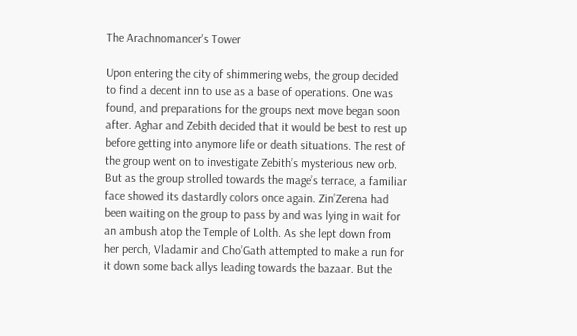The Arachnomancer's Tower

Upon entering the city of shimmering webs, the group decided to find a decent inn to use as a base of operations. One was found, and preparations for the groups next move began soon after. Aghar and Zebith decided that it would be best to rest up before getting into anymore life or death situations. The rest of the group went on to investigate Zebith’s mysterious new orb. But as the group strolled towards the mage’s terrace, a familiar face showed its dastardly colors once again. Zin’Zerena had been waiting on the group to pass by and was lying in wait for an ambush atop the Temple of Lolth. As she lept down from her perch, Vladamir and Cho’Gath attempted to make a run for it down some back allys leading towards the bazaar. But the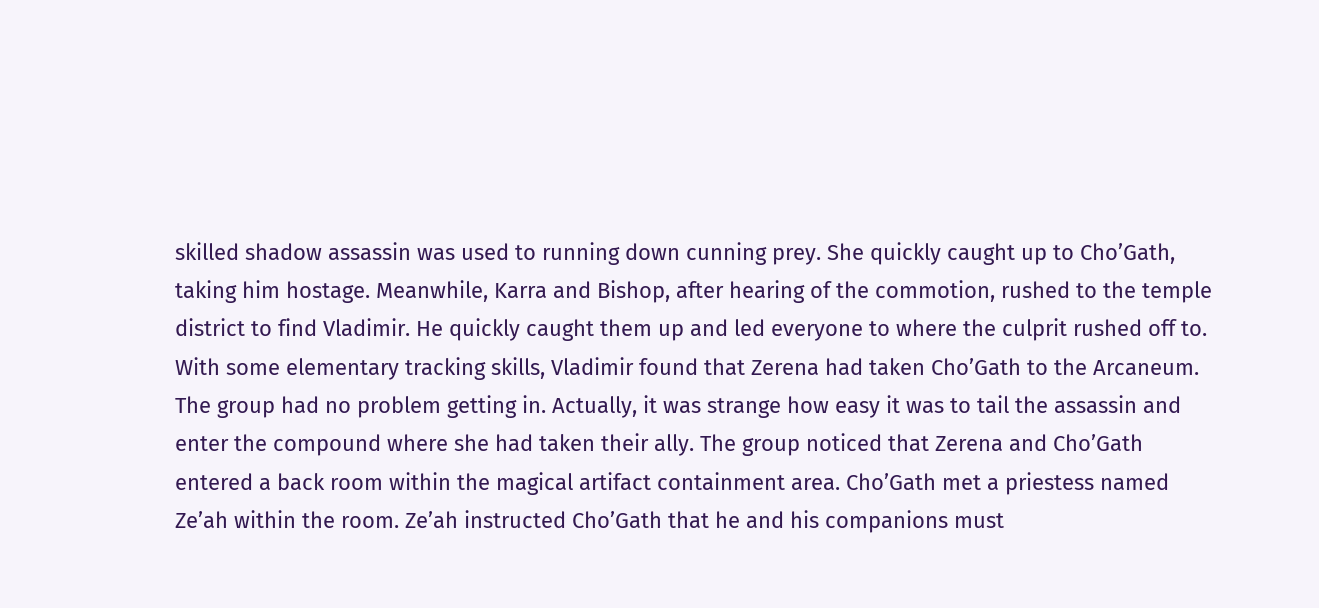skilled shadow assassin was used to running down cunning prey. She quickly caught up to Cho’Gath, taking him hostage. Meanwhile, Karra and Bishop, after hearing of the commotion, rushed to the temple district to find Vladimir. He quickly caught them up and led everyone to where the culprit rushed off to. With some elementary tracking skills, Vladimir found that Zerena had taken Cho’Gath to the Arcaneum. The group had no problem getting in. Actually, it was strange how easy it was to tail the assassin and enter the compound where she had taken their ally. The group noticed that Zerena and Cho’Gath entered a back room within the magical artifact containment area. Cho’Gath met a priestess named Ze’ah within the room. Ze’ah instructed Cho’Gath that he and his companions must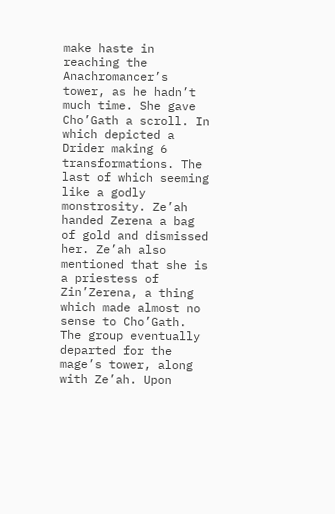make haste in reaching the Anachromancer’s tower, as he hadn’t much time. She gave Cho’Gath a scroll. In which depicted a Drider making 6 transformations. The last of which seeming like a godly monstrosity. Ze’ah handed Zerena a bag of gold and dismissed her. Ze’ah also mentioned that she is a priestess of Zin’Zerena, a thing which made almost no sense to Cho’Gath. The group eventually departed for the mage’s tower, along with Ze’ah. Upon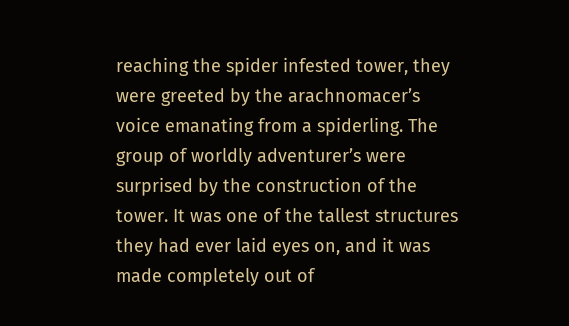reaching the spider infested tower, they were greeted by the arachnomacer’s voice emanating from a spiderling. The group of worldly adventurer’s were surprised by the construction of the tower. It was one of the tallest structures they had ever laid eyes on, and it was made completely out of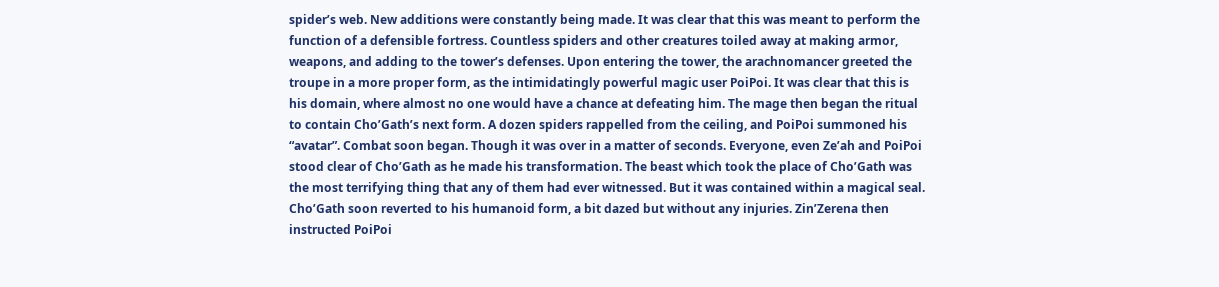spider’s web. New additions were constantly being made. It was clear that this was meant to perform the function of a defensible fortress. Countless spiders and other creatures toiled away at making armor, weapons, and adding to the tower’s defenses. Upon entering the tower, the arachnomancer greeted the troupe in a more proper form, as the intimidatingly powerful magic user PoiPoi. It was clear that this is his domain, where almost no one would have a chance at defeating him. The mage then began the ritual to contain Cho’Gath’s next form. A dozen spiders rappelled from the ceiling, and PoiPoi summoned his “avatar”. Combat soon began. Though it was over in a matter of seconds. Everyone, even Ze’ah and PoiPoi stood clear of Cho’Gath as he made his transformation. The beast which took the place of Cho’Gath was the most terrifying thing that any of them had ever witnessed. But it was contained within a magical seal. Cho’Gath soon reverted to his humanoid form, a bit dazed but without any injuries. Zin’Zerena then instructed PoiPoi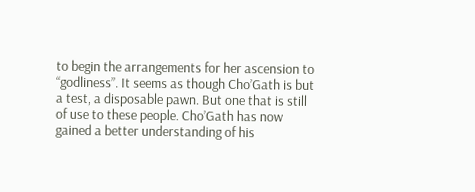to begin the arrangements for her ascension to “godliness”. It seems as though Cho’Gath is but a test, a disposable pawn. But one that is still of use to these people. Cho’Gath has now gained a better understanding of his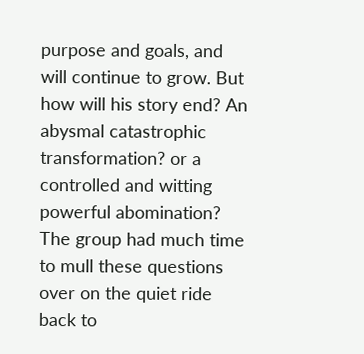purpose and goals, and will continue to grow. But how will his story end? An abysmal catastrophic transformation? or a controlled and witting powerful abomination? The group had much time to mull these questions over on the quiet ride back to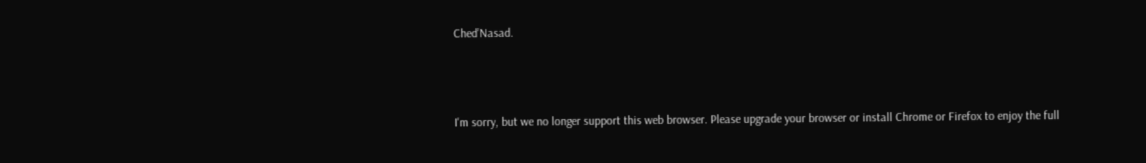Ched’Nasad.



I'm sorry, but we no longer support this web browser. Please upgrade your browser or install Chrome or Firefox to enjoy the full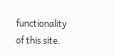functionality of this site.